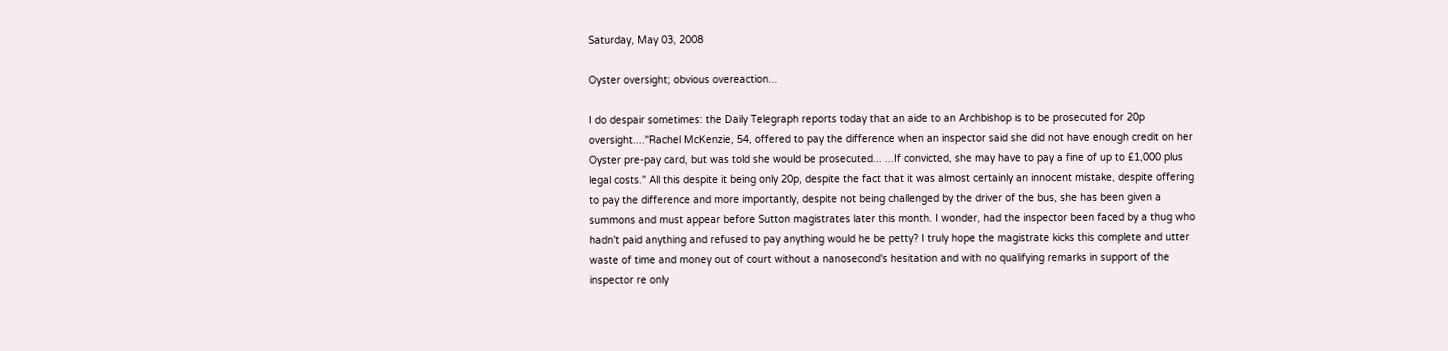Saturday, May 03, 2008

Oyster oversight; obvious overeaction...

I do despair sometimes: the Daily Telegraph reports today that an aide to an Archbishop is to be prosecuted for 20p oversight...."Rachel McKenzie, 54, offered to pay the difference when an inspector said she did not have enough credit on her Oyster pre-pay card, but was told she would be prosecuted... ...If convicted, she may have to pay a fine of up to £1,000 plus legal costs." All this despite it being only 20p, despite the fact that it was almost certainly an innocent mistake, despite offering to pay the difference and more importantly, despite not being challenged by the driver of the bus, she has been given a summons and must appear before Sutton magistrates later this month. I wonder, had the inspector been faced by a thug who hadn't paid anything and refused to pay anything would he be petty? I truly hope the magistrate kicks this complete and utter waste of time and money out of court without a nanosecond's hesitation and with no qualifying remarks in support of the inspector re only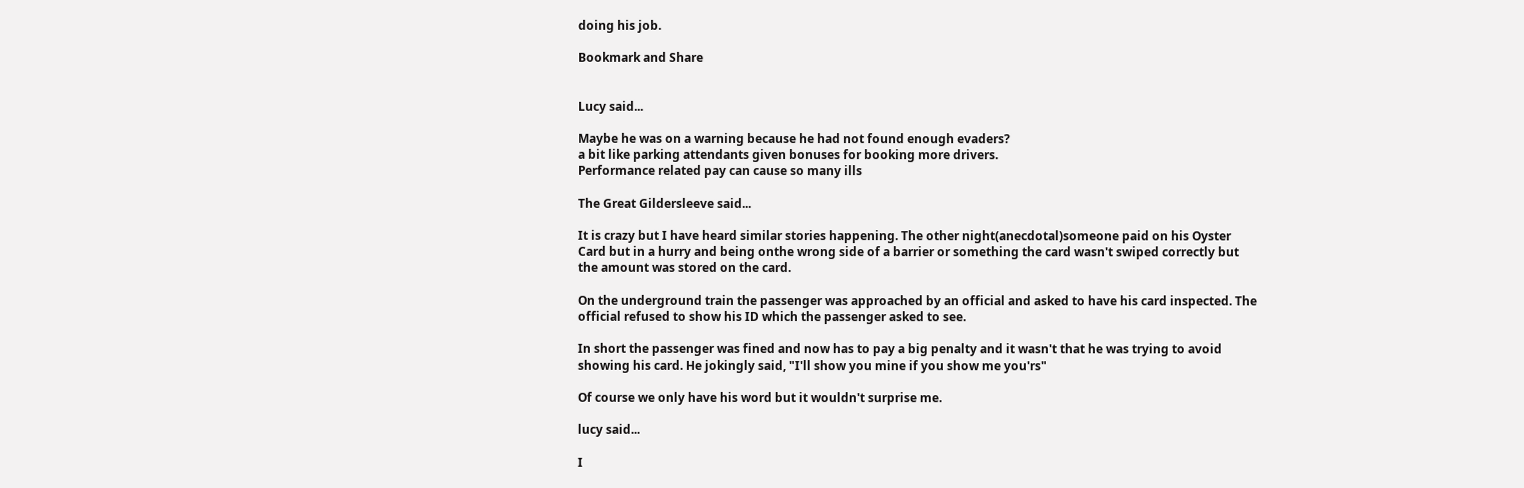doing his job.

Bookmark and Share


Lucy said...

Maybe he was on a warning because he had not found enough evaders?
a bit like parking attendants given bonuses for booking more drivers.
Performance related pay can cause so many ills

The Great Gildersleeve said...

It is crazy but I have heard similar stories happening. The other night(anecdotal)someone paid on his Oyster Card but in a hurry and being onthe wrong side of a barrier or something the card wasn't swiped correctly but the amount was stored on the card.

On the underground train the passenger was approached by an official and asked to have his card inspected. The official refused to show his ID which the passenger asked to see.

In short the passenger was fined and now has to pay a big penalty and it wasn't that he was trying to avoid showing his card. He jokingly said, "I'll show you mine if you show me you'rs"

Of course we only have his word but it wouldn't surprise me.

lucy said...

I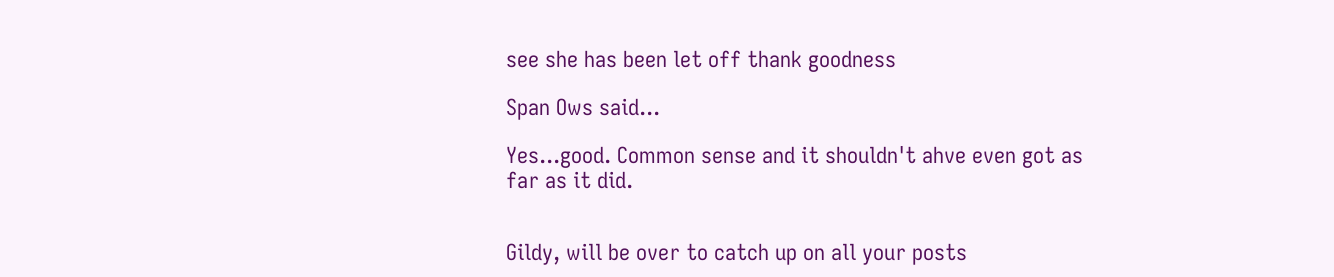see she has been let off thank goodness

Span Ows said...

Yes...good. Common sense and it shouldn't ahve even got as far as it did.


Gildy, will be over to catch up on all your posts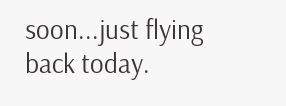soon...just flying back today.